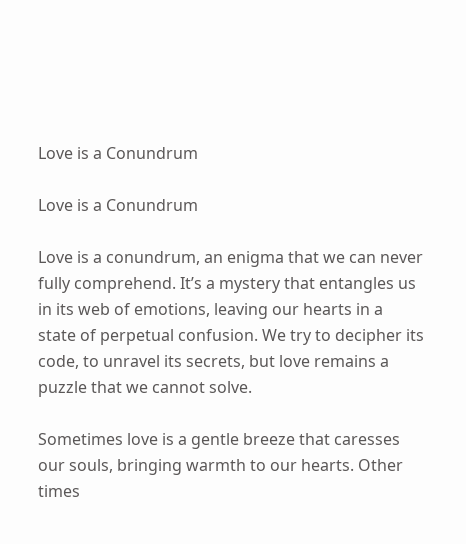Love is a Conundrum

Love is a Conundrum

Love is a conundrum, an enigma that we can never fully comprehend. It’s a mystery that entangles us in its web of emotions, leaving our hearts in a state of perpetual confusion. We try to decipher its code, to unravel its secrets, but love remains a puzzle that we cannot solve.

Sometimes love is a gentle breeze that caresses our souls, bringing warmth to our hearts. Other times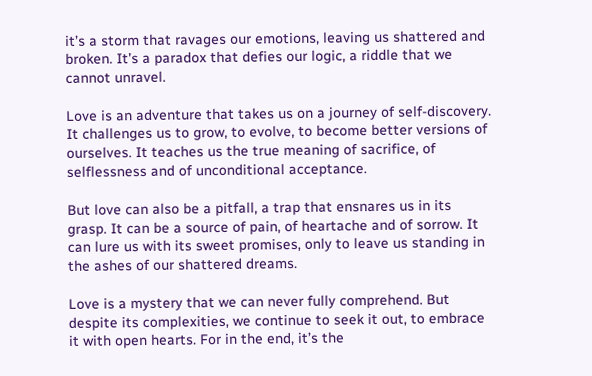it’s a storm that ravages our emotions, leaving us shattered and broken. It’s a paradox that defies our logic, a riddle that we cannot unravel.

Love is an adventure that takes us on a journey of self-discovery. It challenges us to grow, to evolve, to become better versions of ourselves. It teaches us the true meaning of sacrifice, of selflessness and of unconditional acceptance.

But love can also be a pitfall, a trap that ensnares us in its grasp. It can be a source of pain, of heartache and of sorrow. It can lure us with its sweet promises, only to leave us standing in the ashes of our shattered dreams.

Love is a mystery that we can never fully comprehend. But despite its complexities, we continue to seek it out, to embrace it with open hearts. For in the end, it’s the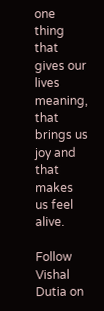one thing that gives our lives meaning, that brings us joy and that makes us feel alive.

Follow Vishal Dutia on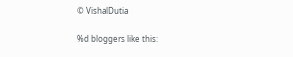© VishalDutia

%d bloggers like this: